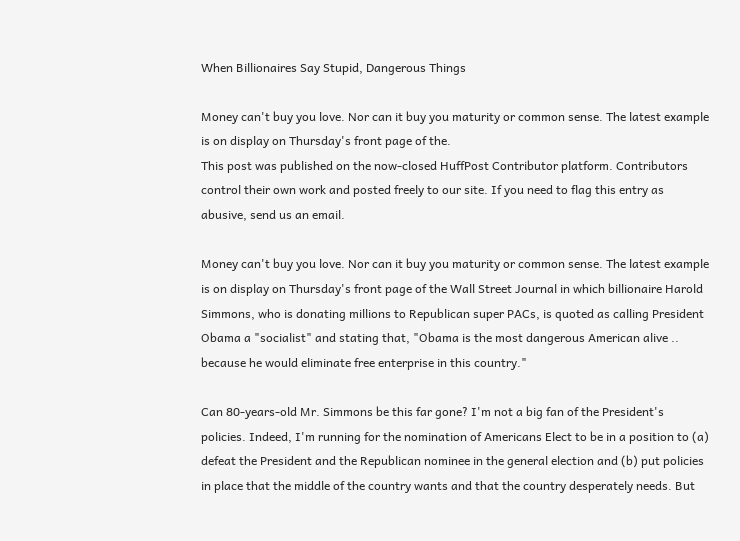When Billionaires Say Stupid, Dangerous Things

Money can't buy you love. Nor can it buy you maturity or common sense. The latest example is on display on Thursday's front page of the.
This post was published on the now-closed HuffPost Contributor platform. Contributors control their own work and posted freely to our site. If you need to flag this entry as abusive, send us an email.

Money can't buy you love. Nor can it buy you maturity or common sense. The latest example is on display on Thursday's front page of the Wall Street Journal in which billionaire Harold Simmons, who is donating millions to Republican super PACs, is quoted as calling President Obama a "socialist" and stating that, "Obama is the most dangerous American alive .. because he would eliminate free enterprise in this country."

Can 80-years-old Mr. Simmons be this far gone? I'm not a big fan of the President's policies. Indeed, I'm running for the nomination of Americans Elect to be in a position to (a) defeat the President and the Republican nominee in the general election and (b) put policies in place that the middle of the country wants and that the country desperately needs. But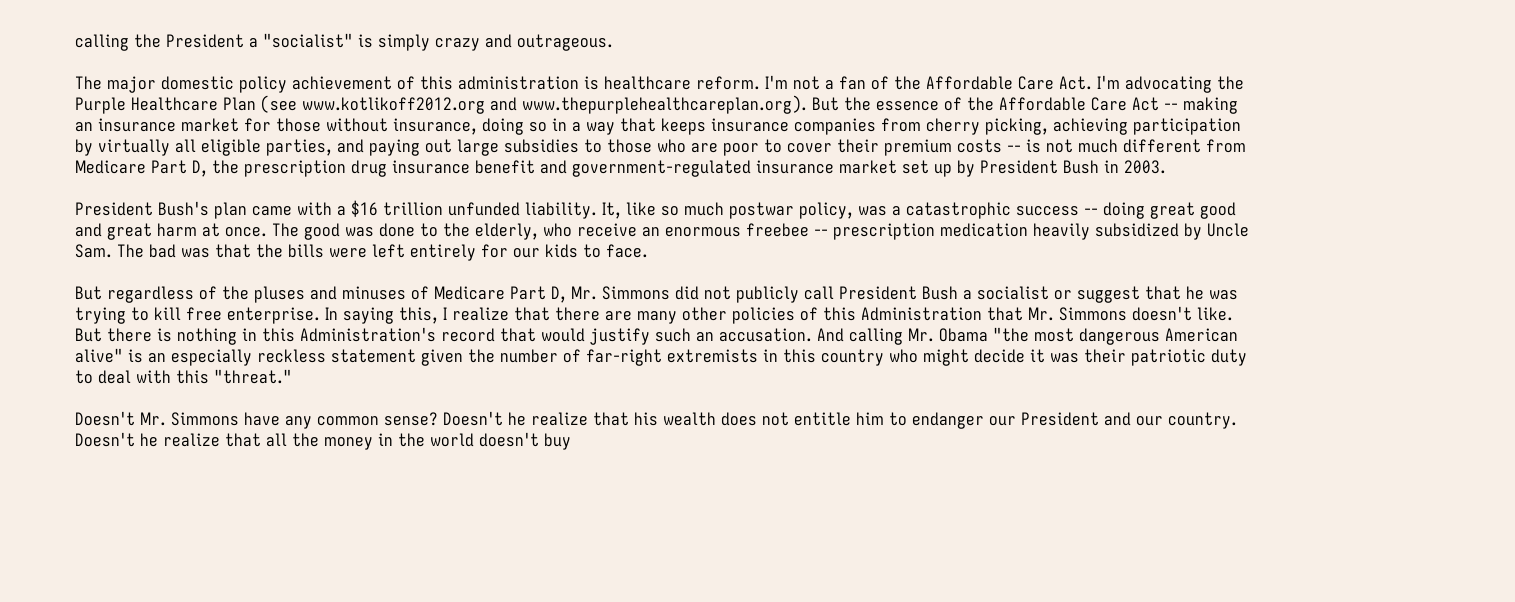calling the President a "socialist" is simply crazy and outrageous.

The major domestic policy achievement of this administration is healthcare reform. I'm not a fan of the Affordable Care Act. I'm advocating the Purple Healthcare Plan (see www.kotlikoff2012.org and www.thepurplehealthcareplan.org). But the essence of the Affordable Care Act -- making an insurance market for those without insurance, doing so in a way that keeps insurance companies from cherry picking, achieving participation by virtually all eligible parties, and paying out large subsidies to those who are poor to cover their premium costs -- is not much different from Medicare Part D, the prescription drug insurance benefit and government-regulated insurance market set up by President Bush in 2003.

President Bush's plan came with a $16 trillion unfunded liability. It, like so much postwar policy, was a catastrophic success -- doing great good and great harm at once. The good was done to the elderly, who receive an enormous freebee -- prescription medication heavily subsidized by Uncle Sam. The bad was that the bills were left entirely for our kids to face.

But regardless of the pluses and minuses of Medicare Part D, Mr. Simmons did not publicly call President Bush a socialist or suggest that he was trying to kill free enterprise. In saying this, I realize that there are many other policies of this Administration that Mr. Simmons doesn't like. But there is nothing in this Administration's record that would justify such an accusation. And calling Mr. Obama "the most dangerous American alive" is an especially reckless statement given the number of far-right extremists in this country who might decide it was their patriotic duty to deal with this "threat."

Doesn't Mr. Simmons have any common sense? Doesn't he realize that his wealth does not entitle him to endanger our President and our country. Doesn't he realize that all the money in the world doesn't buy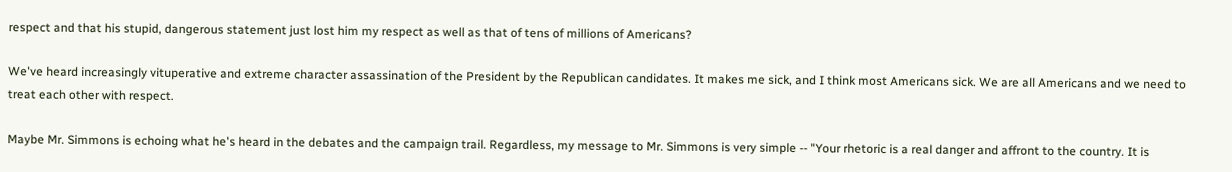respect and that his stupid, dangerous statement just lost him my respect as well as that of tens of millions of Americans?

We've heard increasingly vituperative and extreme character assassination of the President by the Republican candidates. It makes me sick, and I think most Americans sick. We are all Americans and we need to treat each other with respect.

Maybe Mr. Simmons is echoing what he's heard in the debates and the campaign trail. Regardless, my message to Mr. Simmons is very simple -- "Your rhetoric is a real danger and affront to the country. It is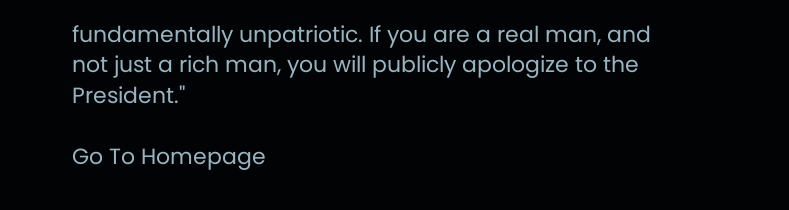fundamentally unpatriotic. If you are a real man, and not just a rich man, you will publicly apologize to the President."

Go To Homepage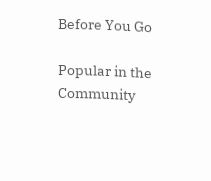Before You Go

Popular in the Community